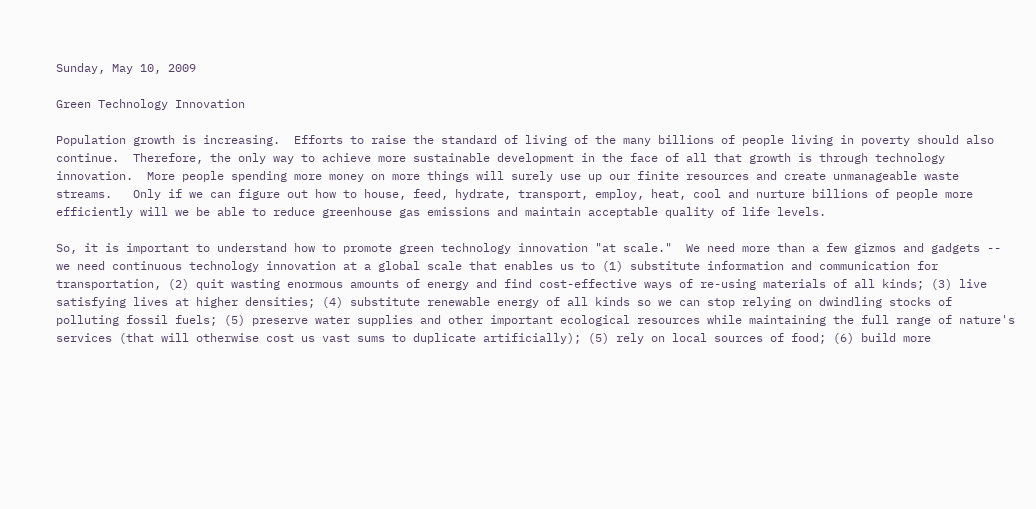Sunday, May 10, 2009

Green Technology Innovation

Population growth is increasing.  Efforts to raise the standard of living of the many billions of people living in poverty should also continue.  Therefore, the only way to achieve more sustainable development in the face of all that growth is through technology innovation.  More people spending more money on more things will surely use up our finite resources and create unmanageable waste streams.   Only if we can figure out how to house, feed, hydrate, transport, employ, heat, cool and nurture billions of people more efficiently will we be able to reduce greenhouse gas emissions and maintain acceptable quality of life levels.

So, it is important to understand how to promote green technology innovation "at scale."  We need more than a few gizmos and gadgets -- we need continuous technology innovation at a global scale that enables us to (1) substitute information and communication for transportation, (2) quit wasting enormous amounts of energy and find cost-effective ways of re-using materials of all kinds; (3) live satisfying lives at higher densities; (4) substitute renewable energy of all kinds so we can stop relying on dwindling stocks of polluting fossil fuels; (5) preserve water supplies and other important ecological resources while maintaining the full range of nature's services (that will otherwise cost us vast sums to duplicate artificially); (5) rely on local sources of food; (6) build more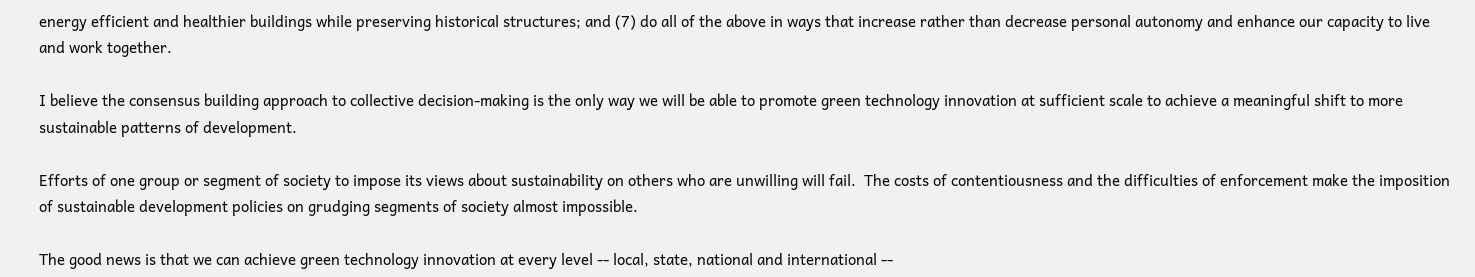energy efficient and healthier buildings while preserving historical structures; and (7) do all of the above in ways that increase rather than decrease personal autonomy and enhance our capacity to live and work together.

I believe the consensus building approach to collective decision-making is the only way we will be able to promote green technology innovation at sufficient scale to achieve a meaningful shift to more sustainable patterns of development.

Efforts of one group or segment of society to impose its views about sustainability on others who are unwilling will fail.  The costs of contentiousness and the difficulties of enforcement make the imposition of sustainable development policies on grudging segments of society almost impossible.

The good news is that we can achieve green technology innovation at every level -- local, state, national and international --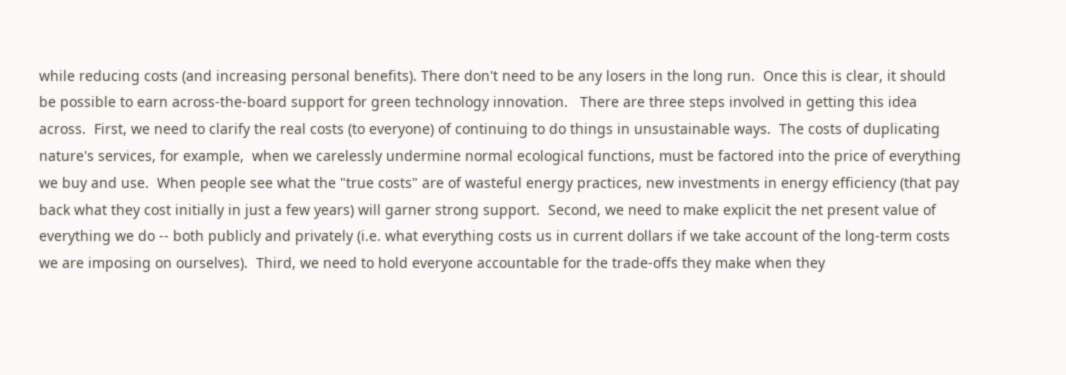while reducing costs (and increasing personal benefits). There don't need to be any losers in the long run.  Once this is clear, it should be possible to earn across-the-board support for green technology innovation.   There are three steps involved in getting this idea across.  First, we need to clarify the real costs (to everyone) of continuing to do things in unsustainable ways.  The costs of duplicating nature's services, for example,  when we carelessly undermine normal ecological functions, must be factored into the price of everything we buy and use.  When people see what the "true costs" are of wasteful energy practices, new investments in energy efficiency (that pay back what they cost initially in just a few years) will garner strong support.  Second, we need to make explicit the net present value of everything we do -- both publicly and privately (i.e. what everything costs us in current dollars if we take account of the long-term costs we are imposing on ourselves).  Third, we need to hold everyone accountable for the trade-offs they make when they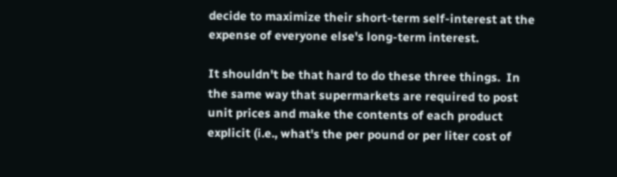decide to maximize their short-term self-interest at the expense of everyone else's long-term interest.

It shouldn't be that hard to do these three things.  In the same way that supermarkets are required to post unit prices and make the contents of each product explicit (i.e., what's the per pound or per liter cost of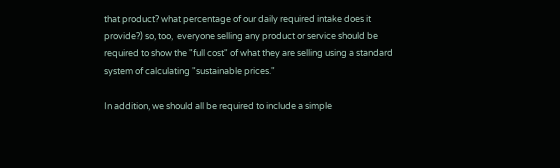that product? what percentage of our daily required intake does it provide?) so, too,  everyone selling any product or service should be required to show the "full cost" of what they are selling using a standard system of calculating "sustainable prices."

In addition, we should all be required to include a simple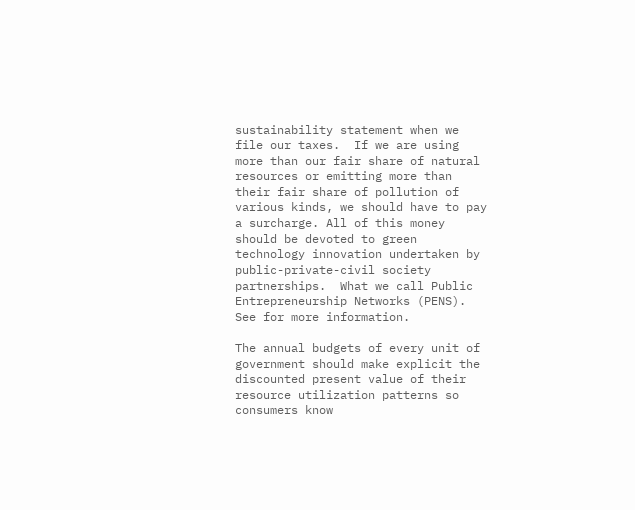sustainability statement when we file our taxes.  If we are using more than our fair share of natural resources or emitting more than their fair share of pollution of various kinds, we should have to pay a surcharge. All of this money should be devoted to green technology innovation undertaken by public-private-civil society partnerships.  What we call Public Entrepreneurship Networks (PENS).  See for more information.

The annual budgets of every unit of government should make explicit the discounted present value of their resource utilization patterns so consumers know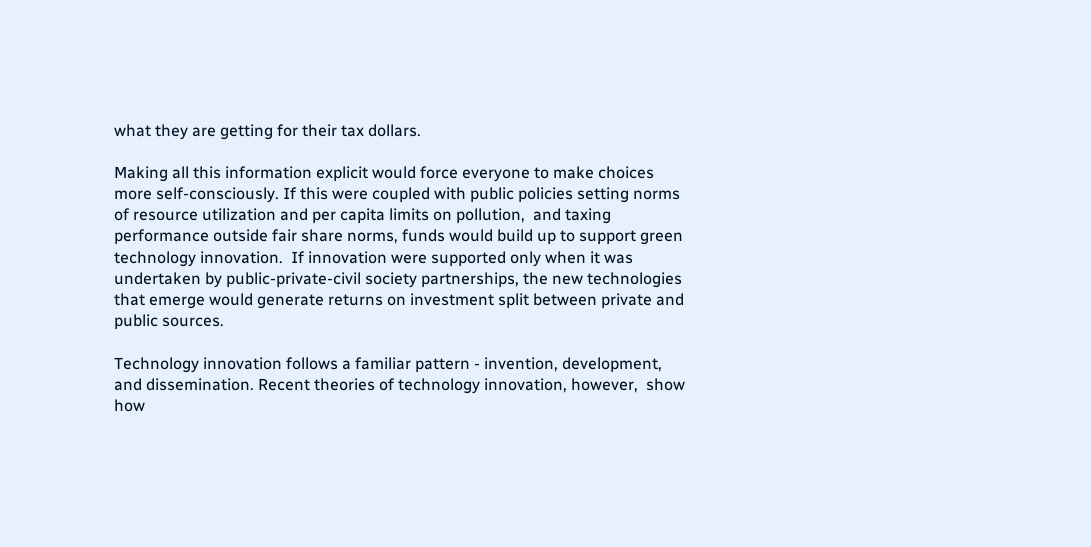what they are getting for their tax dollars.

Making all this information explicit would force everyone to make choices more self-consciously. If this were coupled with public policies setting norms of resource utilization and per capita limits on pollution,  and taxing performance outside fair share norms, funds would build up to support green technology innovation.  If innovation were supported only when it was undertaken by public-private-civil society partnerships, the new technologies that emerge would generate returns on investment split between private and public sources.

Technology innovation follows a familiar pattern - invention, development, and dissemination. Recent theories of technology innovation, however,  show how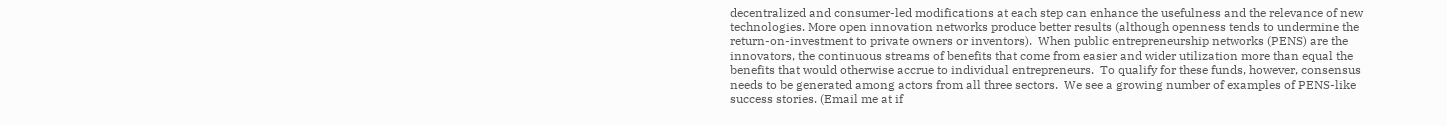decentralized and consumer-led modifications at each step can enhance the usefulness and the relevance of new technologies. More open innovation networks produce better results (although openness tends to undermine the return-on-investment to private owners or inventors).  When public entrepreneurship networks (PENS) are the innovators, the continuous streams of benefits that come from easier and wider utilization more than equal the benefits that would otherwise accrue to individual entrepreneurs.  To qualify for these funds, however, consensus needs to be generated among actors from all three sectors.  We see a growing number of examples of PENS-like success stories. (Email me at if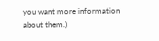you want more information about them.)